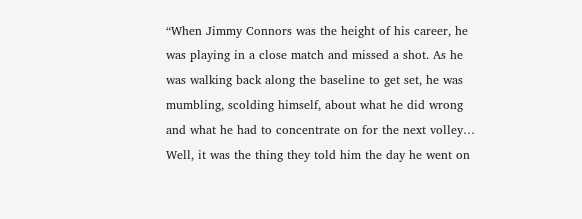“When Jimmy Connors was the height of his career, he was playing in a close match and missed a shot. As he was walking back along the baseline to get set, he was mumbling, scolding himself, about what he did wrong and what he had to concentrate on for the next volley… Well, it was the thing they told him the day he went on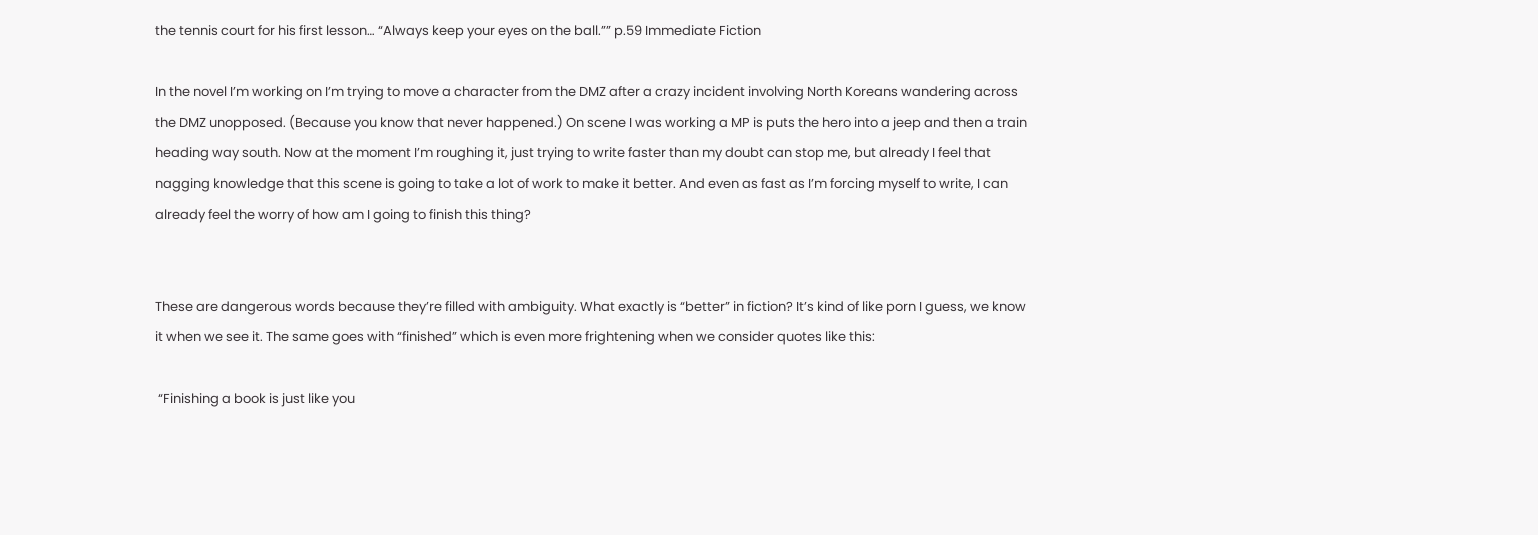the tennis court for his first lesson… “Always keep your eyes on the ball.”” p.59 Immediate Fiction

In the novel I’m working on I’m trying to move a character from the DMZ after a crazy incident involving North Koreans wandering across the DMZ unopposed. (Because you know that never happened.) On scene I was working a MP is puts the hero into a jeep and then a train heading way south. Now at the moment I’m roughing it, just trying to write faster than my doubt can stop me, but already I feel that nagging knowledge that this scene is going to take a lot of work to make it better. And even as fast as I’m forcing myself to write, I can already feel the worry of how am I going to finish this thing?


These are dangerous words because they’re filled with ambiguity. What exactly is “better” in fiction? It’s kind of like porn I guess, we know it when we see it. The same goes with “finished” which is even more frightening when we consider quotes like this:

 “Finishing a book is just like you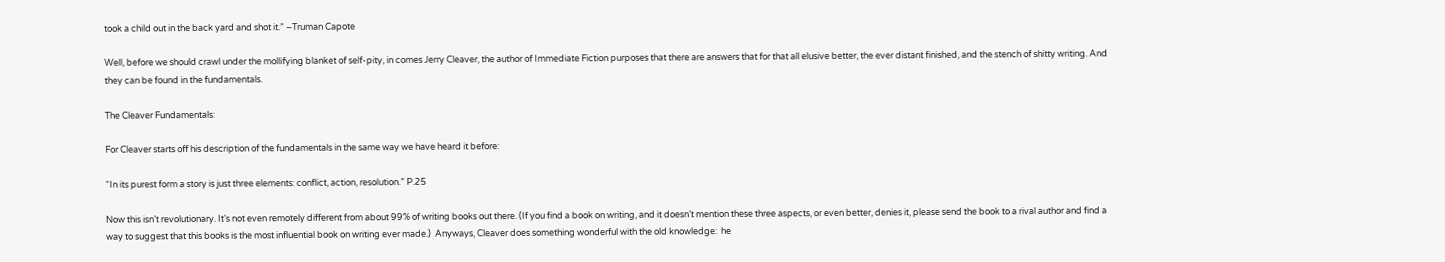took a child out in the back yard and shot it.” –Truman Capote

Well, before we should crawl under the mollifying blanket of self-pity, in comes Jerry Cleaver, the author of Immediate Fiction purposes that there are answers that for that all elusive better, the ever distant finished, and the stench of shitty writing. And they can be found in the fundamentals.

The Cleaver Fundamentals:

For Cleaver starts off his description of the fundamentals in the same way we have heard it before:

“In its purest form a story is just three elements: conflict, action, resolution.” P.25

Now this isn’t revolutionary. It’s not even remotely different from about 99% of writing books out there. (If you find a book on writing, and it doesn’t mention these three aspects, or even better, denies it, please send the book to a rival author and find a way to suggest that this books is the most influential book on writing ever made.)  Anyways, Cleaver does something wonderful with the old knowledge:  he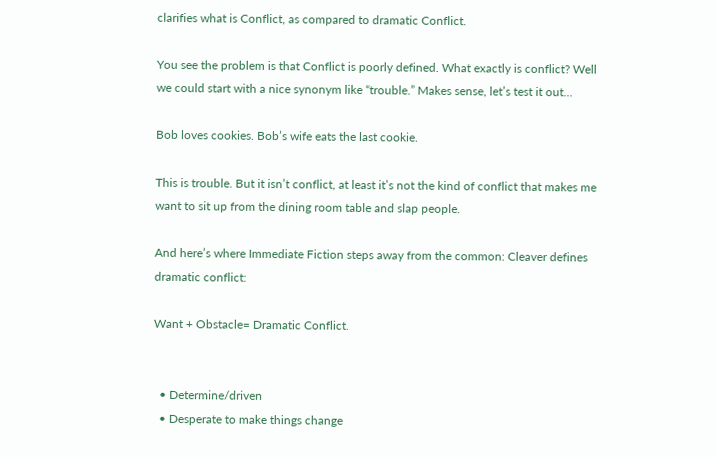clarifies what is Conflict, as compared to dramatic Conflict.

You see the problem is that Conflict is poorly defined. What exactly is conflict? Well we could start with a nice synonym like “trouble.” Makes sense, let’s test it out…

Bob loves cookies. Bob’s wife eats the last cookie.

This is trouble. But it isn’t conflict, at least it’s not the kind of conflict that makes me want to sit up from the dining room table and slap people.

And here’s where Immediate Fiction steps away from the common: Cleaver defines dramatic conflict:

Want + Obstacle= Dramatic Conflict.


  • Determine/driven
  • Desperate to make things change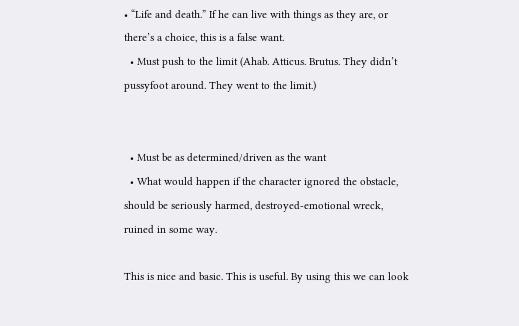• “Life and death.” If he can live with things as they are, or there’s a choice, this is a false want.
  • Must push to the limit (Ahab. Atticus. Brutus. They didn’t pussyfoot around. They went to the limit.)


  • Must be as determined/driven as the want
  • What would happen if the character ignored the obstacle, should be seriously harmed, destroyed-emotional wreck, ruined in some way.

This is nice and basic. This is useful. By using this we can look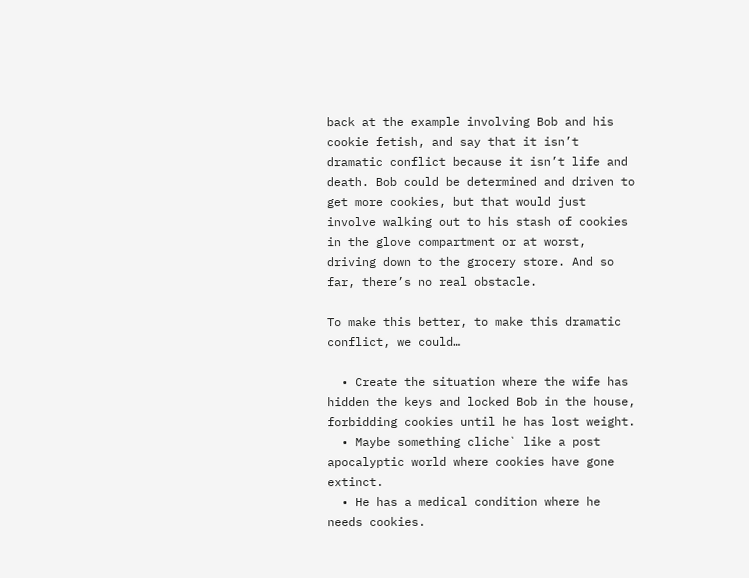back at the example involving Bob and his cookie fetish, and say that it isn’t dramatic conflict because it isn’t life and death. Bob could be determined and driven to get more cookies, but that would just involve walking out to his stash of cookies in the glove compartment or at worst, driving down to the grocery store. And so far, there’s no real obstacle.

To make this better, to make this dramatic conflict, we could…

  • Create the situation where the wife has hidden the keys and locked Bob in the house, forbidding cookies until he has lost weight.
  • Maybe something cliche` like a post apocalyptic world where cookies have gone extinct.
  • He has a medical condition where he needs cookies.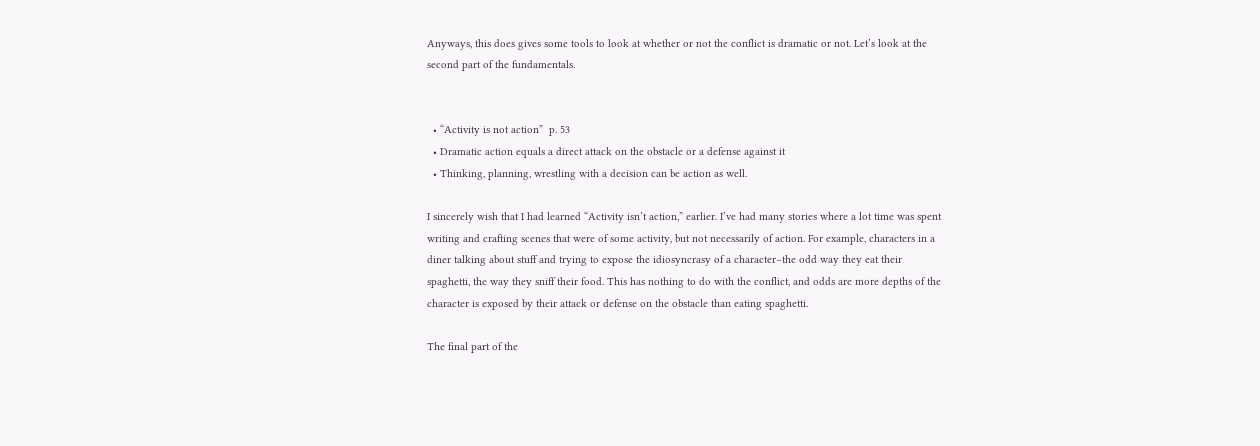Anyways, this does gives some tools to look at whether or not the conflict is dramatic or not. Let’s look at the second part of the fundamentals.


  • “Activity is not action”  p. 53
  • Dramatic action equals a direct attack on the obstacle or a defense against it
  • Thinking, planning, wrestling with a decision can be action as well.

I sincerely wish that I had learned “Activity isn’t action,” earlier. I’ve had many stories where a lot time was spent writing and crafting scenes that were of some activity, but not necessarily of action. For example, characters in a diner talking about stuff and trying to expose the idiosyncrasy of a character–the odd way they eat their spaghetti, the way they sniff their food. This has nothing to do with the conflict, and odds are more depths of the character is exposed by their attack or defense on the obstacle than eating spaghetti.

The final part of the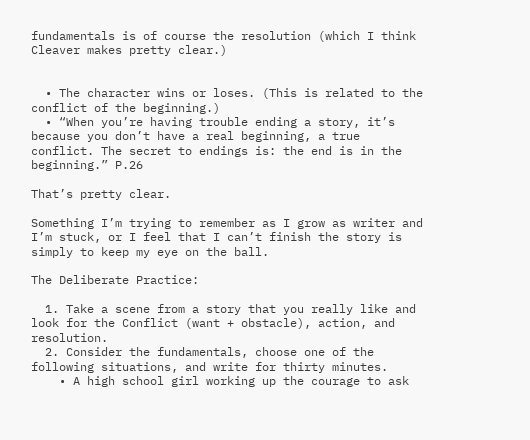fundamentals is of course the resolution (which I think Cleaver makes pretty clear.)


  • The character wins or loses. (This is related to the conflict of the beginning.)
  • “When you’re having trouble ending a story, it’s because you don’t have a real beginning, a true conflict. The secret to endings is: the end is in the beginning.” P.26

That’s pretty clear.

Something I’m trying to remember as I grow as writer and I’m stuck, or I feel that I can’t finish the story is simply to keep my eye on the ball.

The Deliberate Practice:

  1. Take a scene from a story that you really like and look for the Conflict (want + obstacle), action, and resolution.
  2. Consider the fundamentals, choose one of the following situations, and write for thirty minutes.
    • A high school girl working up the courage to ask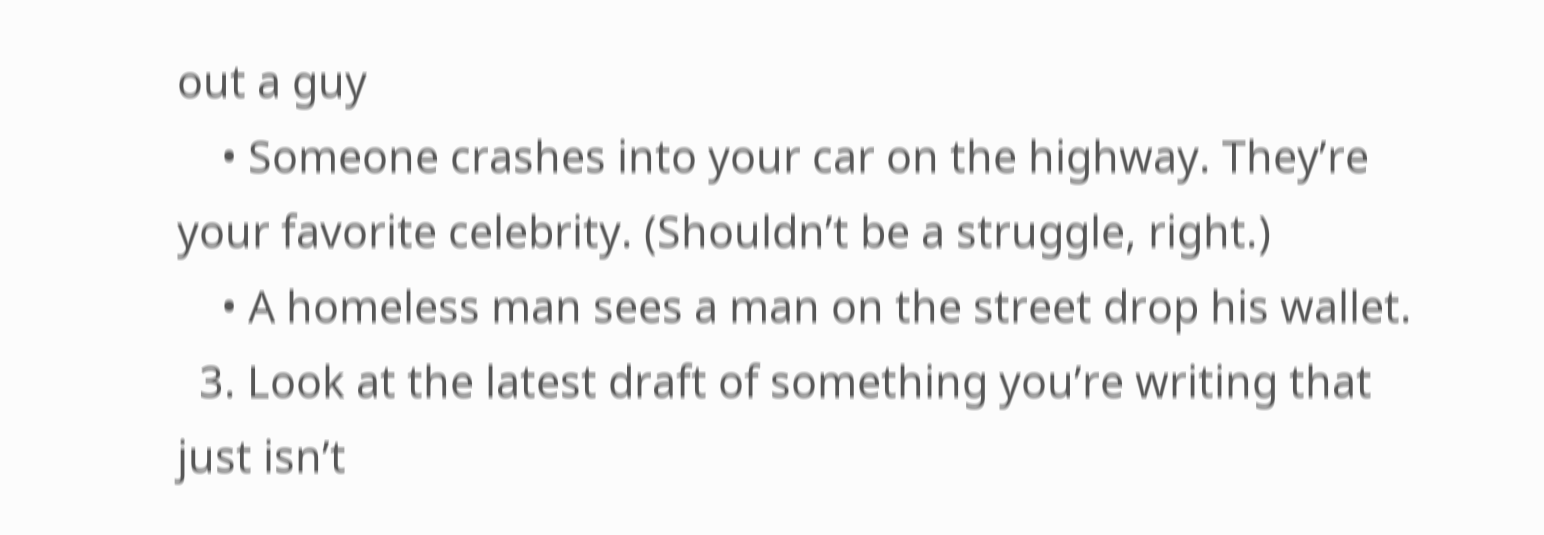out a guy
    • Someone crashes into your car on the highway. They’re your favorite celebrity. (Shouldn’t be a struggle, right.)
    • A homeless man sees a man on the street drop his wallet.
  3. Look at the latest draft of something you’re writing that just isn’t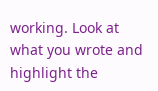working. Look at what you wrote and highlight the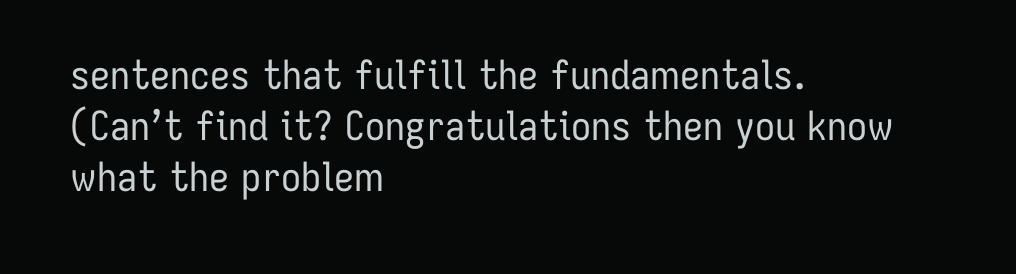sentences that fulfill the fundamentals. (Can’t find it? Congratulations then you know what the problem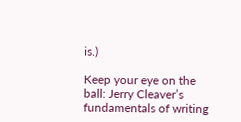is.)

Keep your eye on the ball: Jerry Cleaver’s fundamentals of writing